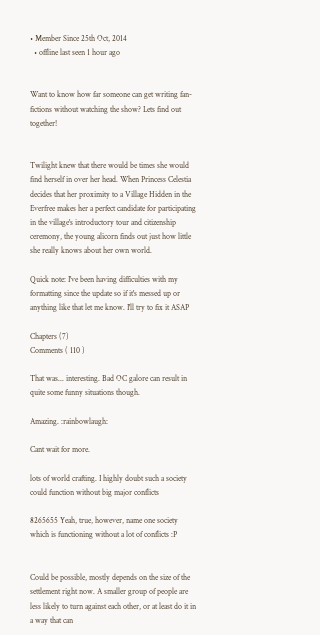• Member Since 25th Oct, 2014
  • offline last seen 1 hour ago


Want to know how far someone can get writing fan-fictions without watching the show? Lets find out together!


Twilight knew that there would be times she would find herself in over her head. When Princess Celestia decides that her proximity to a Village Hidden in the Everfree makes her a perfect candidate for participating in the village's introductory tour and citizenship ceremony, the young alicorn finds out just how little she really knows about her own world.

Quick note: I've been having difficulties with my formatting since the update so if it's messed up or anything like that let me know. I'll try to fix it ASAP

Chapters (7)
Comments ( 110 )

That was... interesting. Bad OC galore can result in quite some funny situations though.

Amazing. :rainbowlaugh:

Cant wait for more.

lots of world crafting. I highly doubt such a society could function without big major conflicts

8265655 Yeah, true, however, name one society which is functioning without a lot of conflicts :P


Could be possible, mostly depends on the size of the settlement right now. A smaller group of people are less likely to turn against each other, or at least do it in a way that can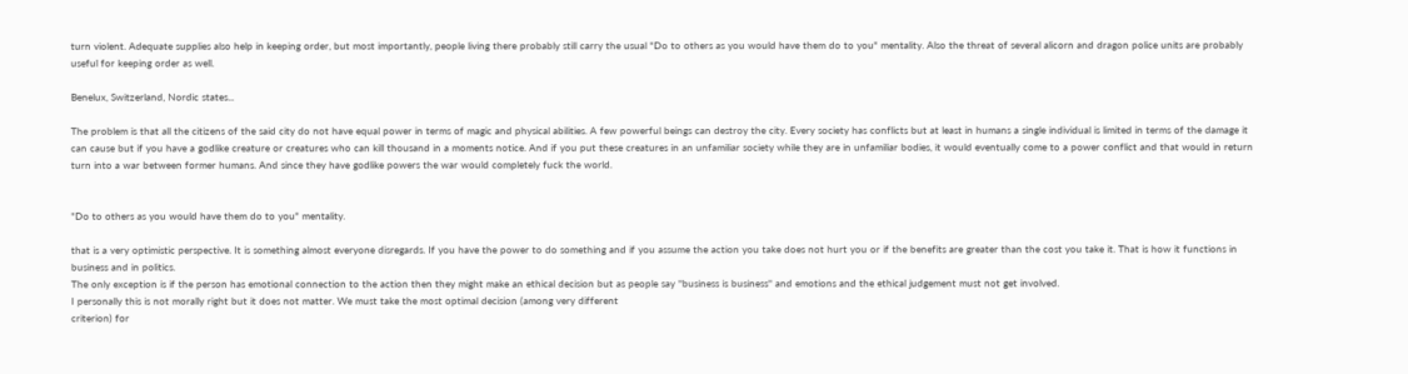turn violent. Adequate supplies also help in keeping order, but most importantly, people living there probably still carry the usual "Do to others as you would have them do to you" mentality. Also the threat of several alicorn and dragon police units are probably useful for keeping order as well.

Benelux, Switzerland, Nordic states...

The problem is that all the citizens of the said city do not have equal power in terms of magic and physical abilities. A few powerful beings can destroy the city. Every society has conflicts but at least in humans a single individual is limited in terms of the damage it can cause but if you have a godlike creature or creatures who can kill thousand in a moments notice. And if you put these creatures in an unfamiliar society while they are in unfamiliar bodies, it would eventually come to a power conflict and that would in return turn into a war between former humans. And since they have godlike powers the war would completely fuck the world.


"Do to others as you would have them do to you" mentality.

that is a very optimistic perspective. It is something almost everyone disregards. If you have the power to do something and if you assume the action you take does not hurt you or if the benefits are greater than the cost you take it. That is how it functions in business and in politics.
The only exception is if the person has emotional connection to the action then they might make an ethical decision but as people say ''business is business'' and emotions and the ethical judgement must not get involved.
I personally this is not morally right but it does not matter. We must take the most optimal decision (among very different
criterion) for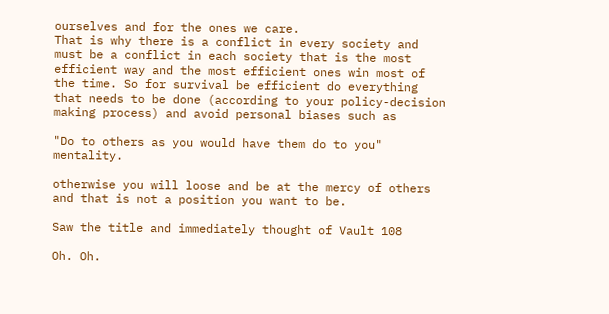ourselves and for the ones we care.
That is why there is a conflict in every society and must be a conflict in each society that is the most efficient way and the most efficient ones win most of the time. So for survival be efficient do everything that needs to be done (according to your policy-decision making process) and avoid personal biases such as

"Do to others as you would have them do to you" mentality.

otherwise you will loose and be at the mercy of others and that is not a position you want to be.

Saw the title and immediately thought of Vault 108

Oh. Oh.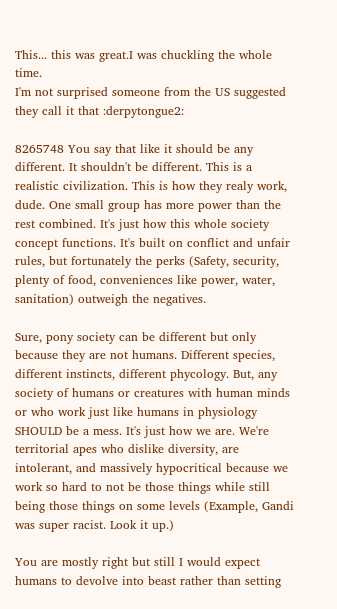This... this was great.I was chuckling the whole time.
I'm not surprised someone from the US suggested they call it that :derpytongue2:

8265748 You say that like it should be any different. It shouldn't be different. This is a realistic civilization. This is how they realy work, dude. One small group has more power than the rest combined. It's just how this whole society concept functions. It's built on conflict and unfair rules, but fortunately the perks (Safety, security, plenty of food, conveniences like power, water, sanitation) outweigh the negatives.

Sure, pony society can be different but only because they are not humans. Different species, different instincts, different phycology. But, any society of humans or creatures with human minds or who work just like humans in physiology SHOULD be a mess. It's just how we are. We're territorial apes who dislike diversity, are intolerant, and massively hypocritical because we work so hard to not be those things while still being those things on some levels (Example, Gandi was super racist. Look it up.)

You are mostly right but still I would expect humans to devolve into beast rather than setting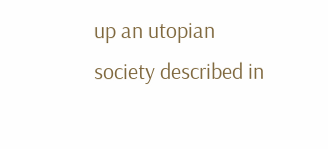up an utopian society described in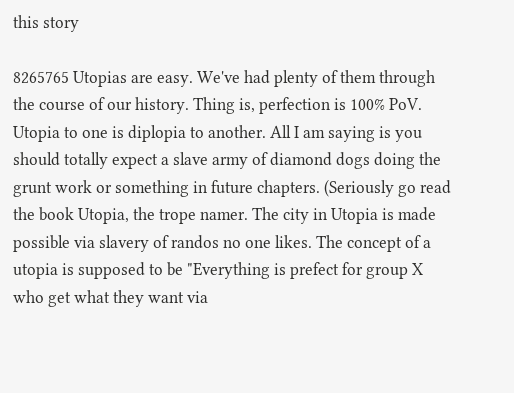this story

8265765 Utopias are easy. We've had plenty of them through the course of our history. Thing is, perfection is 100% PoV. Utopia to one is diplopia to another. All I am saying is you should totally expect a slave army of diamond dogs doing the grunt work or something in future chapters. (Seriously go read the book Utopia, the trope namer. The city in Utopia is made possible via slavery of randos no one likes. The concept of a utopia is supposed to be "Everything is prefect for group X who get what they want via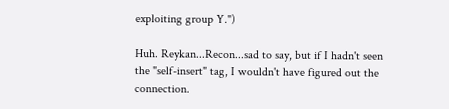exploiting group Y.")

Huh. Reykan...Recon...sad to say, but if I hadn't seen the "self-insert" tag, I wouldn't have figured out the connection.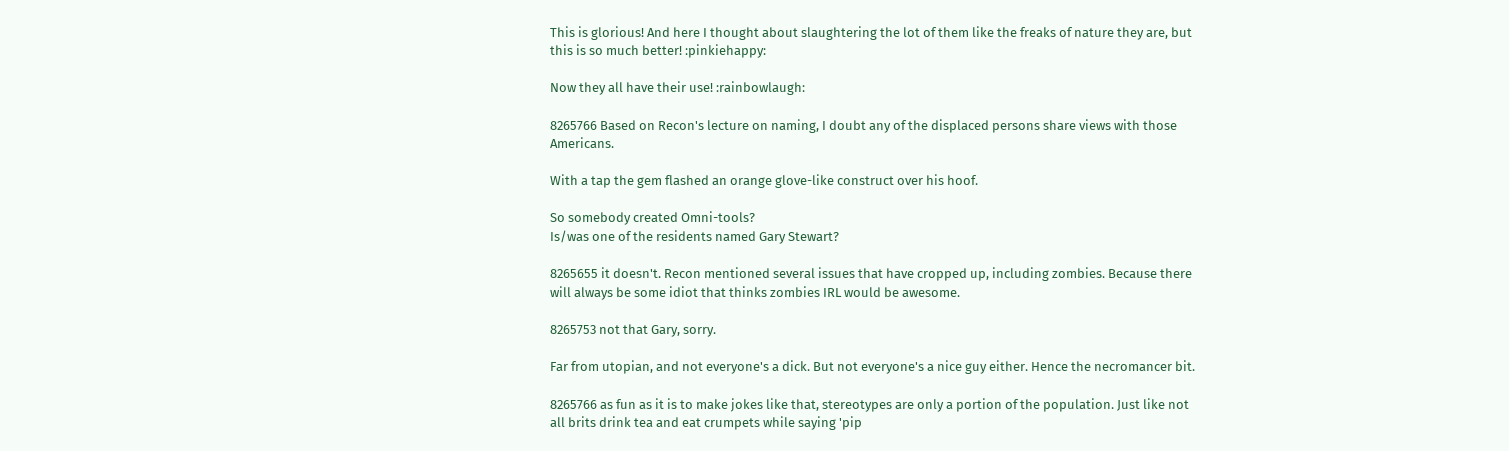This is glorious! And here I thought about slaughtering the lot of them like the freaks of nature they are, but this is so much better! :pinkiehappy:

Now they all have their use! :rainbowlaugh:

8265766 Based on Recon's lecture on naming, I doubt any of the displaced persons share views with those Americans.

With a tap the gem flashed an orange glove-like construct over his hoof.

So somebody created Omni-tools?
Is/was one of the residents named Gary Stewart?

8265655 it doesn't. Recon mentioned several issues that have cropped up, including zombies. Because there will always be some idiot that thinks zombies IRL would be awesome.

8265753 not that Gary, sorry.

Far from utopian, and not everyone's a dick. But not everyone's a nice guy either. Hence the necromancer bit.

8265766 as fun as it is to make jokes like that, stereotypes are only a portion of the population. Just like not all brits drink tea and eat crumpets while saying 'pip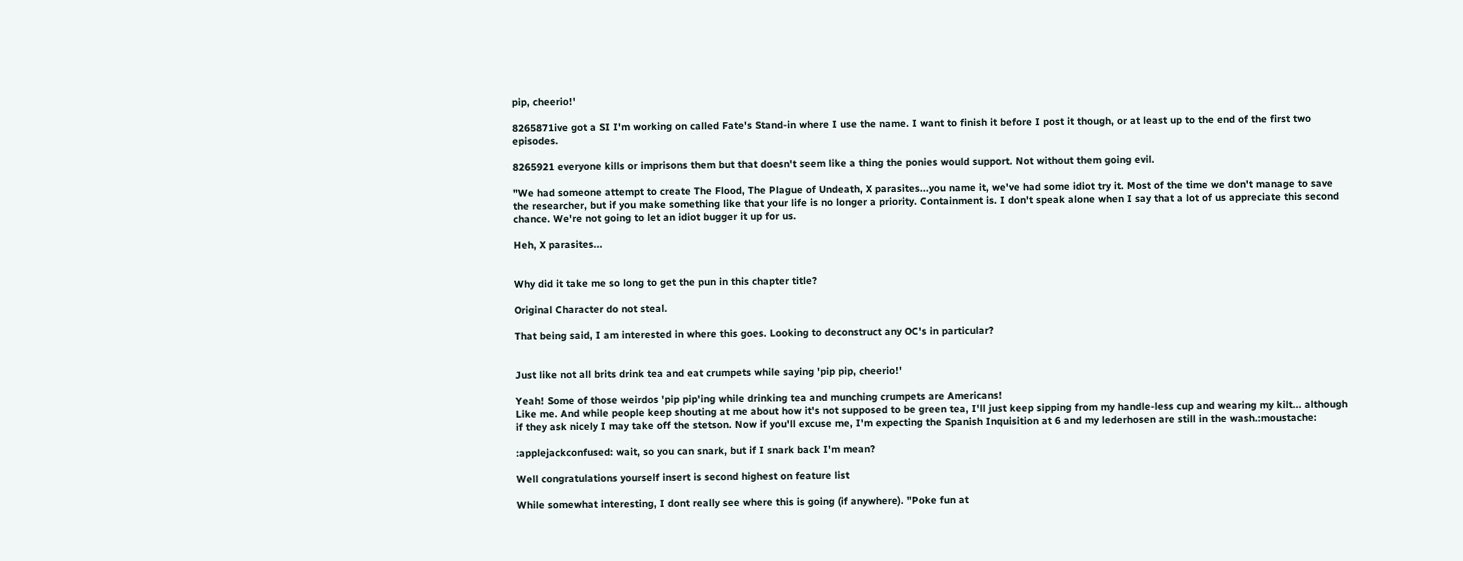pip, cheerio!'

8265871ive got a SI I'm working on called Fate's Stand-in where I use the name. I want to finish it before I post it though, or at least up to the end of the first two episodes.

8265921 everyone kills or imprisons them but that doesn't seem like a thing the ponies would support. Not without them going evil.

"We had someone attempt to create The Flood, The Plague of Undeath, X parasites...you name it, we've had some idiot try it. Most of the time we don't manage to save the researcher, but if you make something like that your life is no longer a priority. Containment is. I don't speak alone when I say that a lot of us appreciate this second chance. We're not going to let an idiot bugger it up for us.

Heh, X parasites...


Why did it take me so long to get the pun in this chapter title?

Original Character do not steal.

That being said, I am interested in where this goes. Looking to deconstruct any OC's in particular?


Just like not all brits drink tea and eat crumpets while saying 'pip pip, cheerio!'

Yeah! Some of those weirdos 'pip pip'ing while drinking tea and munching crumpets are Americans!
Like me. And while people keep shouting at me about how it's not supposed to be green tea, I'll just keep sipping from my handle-less cup and wearing my kilt... although if they ask nicely I may take off the stetson. Now if you'll excuse me, I'm expecting the Spanish Inquisition at 6 and my lederhosen are still in the wash.:moustache:

:applejackconfused: wait, so you can snark, but if I snark back I'm mean?

Well congratulations yourself insert is second highest on feature list

While somewhat interesting, I dont really see where this is going (if anywhere). "Poke fun at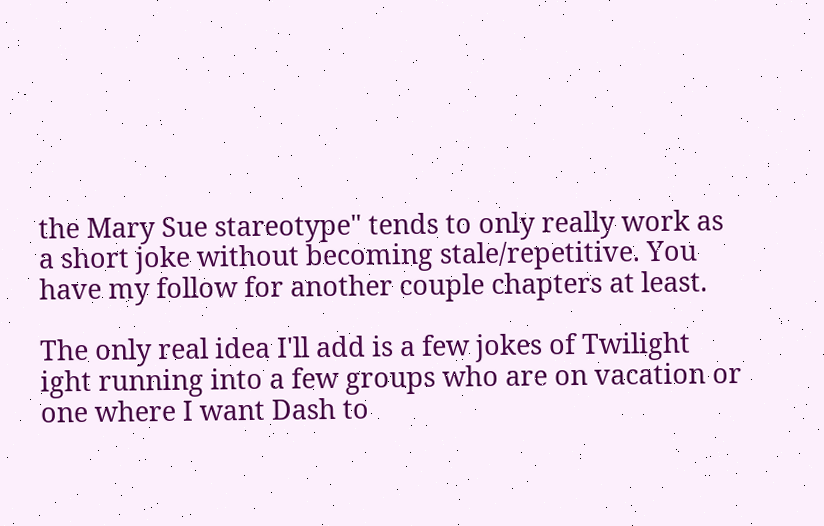the Mary Sue stareotype" tends to only really work as a short joke without becoming stale/repetitive. You have my follow for another couple chapters at least.

The only real idea I'll add is a few jokes of Twilight ight running into a few groups who are on vacation or one where I want Dash to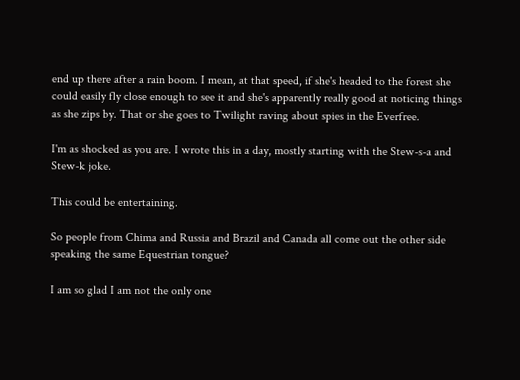end up there after a rain boom. I mean, at that speed, if she's headed to the forest she could easily fly close enough to see it and she's apparently really good at noticing things as she zips by. That or she goes to Twilight raving about spies in the Everfree.

I'm as shocked as you are. I wrote this in a day, mostly starting with the Stew-s-a and Stew-k joke.

This could be entertaining.

So people from Chima and Russia and Brazil and Canada all come out the other side speaking the same Equestrian tongue?

I am so glad I am not the only one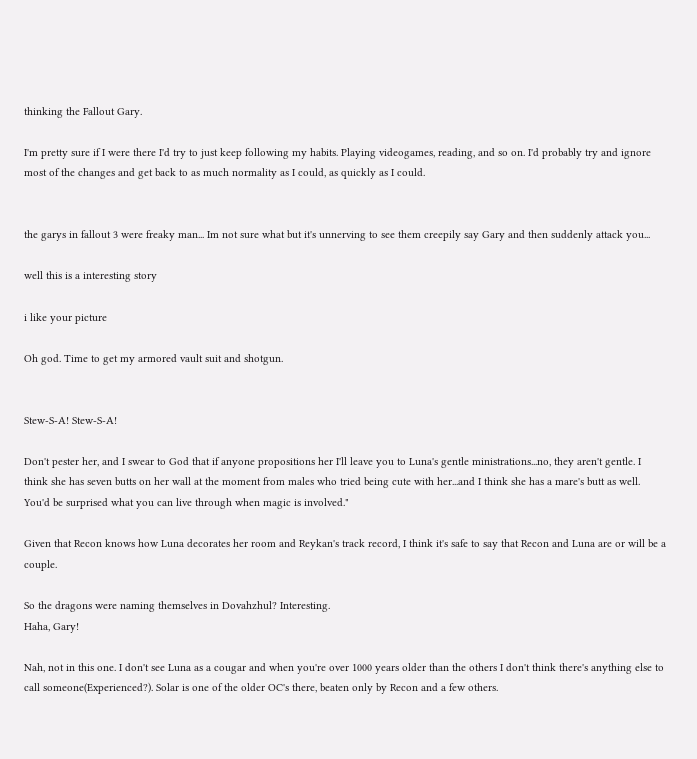thinking the Fallout Gary.

I'm pretty sure if I were there I'd try to just keep following my habits. Playing videogames, reading, and so on. I'd probably try and ignore most of the changes and get back to as much normality as I could, as quickly as I could.


the garys in fallout 3 were freaky man... Im not sure what but it's unnerving to see them creepily say Gary and then suddenly attack you...

well this is a interesting story

i like your picture

Oh god. Time to get my armored vault suit and shotgun.


Stew-S-A! Stew-S-A!

Don't pester her, and I swear to God that if anyone propositions her I'll leave you to Luna's gentle ministrations...no, they aren't gentle. I think she has seven butts on her wall at the moment from males who tried being cute with her...and I think she has a mare's butt as well. You'd be surprised what you can live through when magic is involved."

Given that Recon knows how Luna decorates her room and Reykan's track record, I think it's safe to say that Recon and Luna are or will be a couple.

So the dragons were naming themselves in Dovahzhul? Interesting.
Haha, Gary!

Nah, not in this one. I don't see Luna as a cougar and when you're over 1000 years older than the others I don't think there's anything else to call someone(Experienced?). Solar is one of the older OC's there, beaten only by Recon and a few others.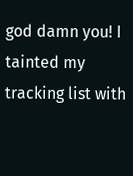god damn you! I tainted my tracking list with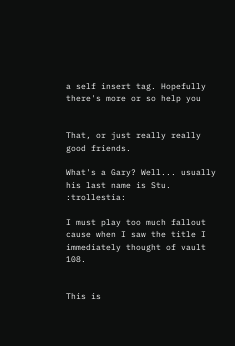a self insert tag. Hopefully there's more or so help you


That, or just really really good friends.

What's a Gary? Well... usually his last name is Stu. :trollestia:

I must play too much fallout cause when I saw the title I immediately thought of vault 108.


This is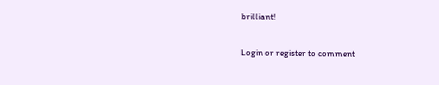brilliant!

Login or register to comment